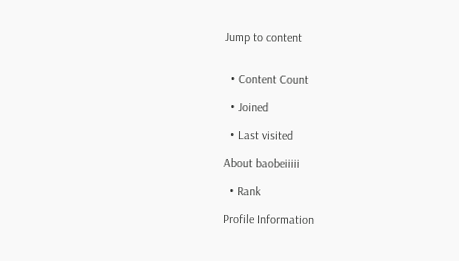Jump to content


  • Content Count

  • Joined

  • Last visited

About baobeiiiii

  • Rank

Profile Information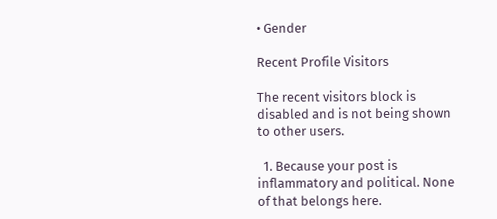• Gender

Recent Profile Visitors

The recent visitors block is disabled and is not being shown to other users.

  1. Because your post is inflammatory and political. None of that belongs here.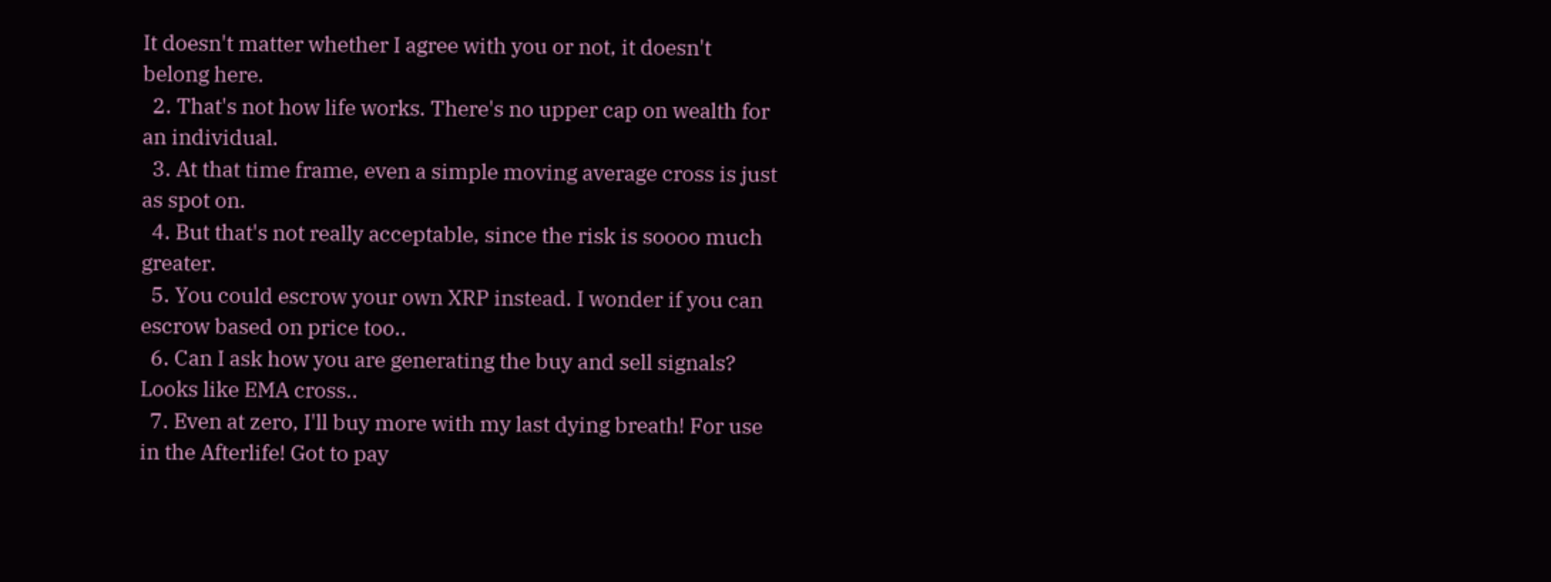It doesn't matter whether I agree with you or not, it doesn't belong here.
  2. That's not how life works. There's no upper cap on wealth for an individual.
  3. At that time frame, even a simple moving average cross is just as spot on.
  4. But that's not really acceptable, since the risk is soooo much greater.
  5. You could escrow your own XRP instead. I wonder if you can escrow based on price too..
  6. Can I ask how you are generating the buy and sell signals? Looks like EMA cross..
  7. Even at zero, I'll buy more with my last dying breath! For use in the Afterlife! Got to pay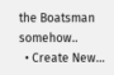the Boatsman somehow..
  • Create New...